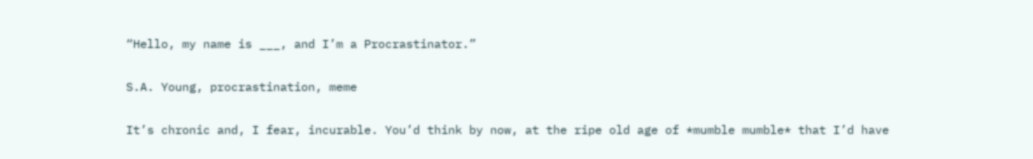“Hello, my name is ___, and I’m a Procrastinator.”

S.A. Young, procrastination, meme

It’s chronic and, I fear, incurable. You’d think by now, at the ripe old age of *mumble mumble* that I’d have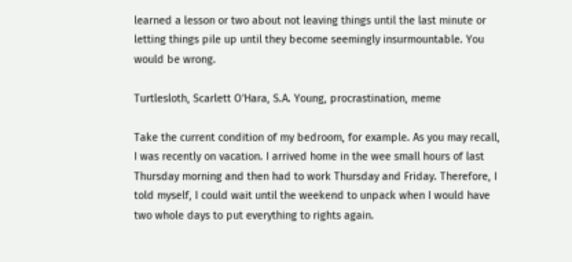learned a lesson or two about not leaving things until the last minute or letting things pile up until they become seemingly insurmountable. You would be wrong.

Turtlesloth, Scarlett O'Hara, S.A. Young, procrastination, meme

Take the current condition of my bedroom, for example. As you may recall, I was recently on vacation. I arrived home in the wee small hours of last Thursday morning and then had to work Thursday and Friday. Therefore, I told myself, I could wait until the weekend to unpack when I would have two whole days to put everything to rights again.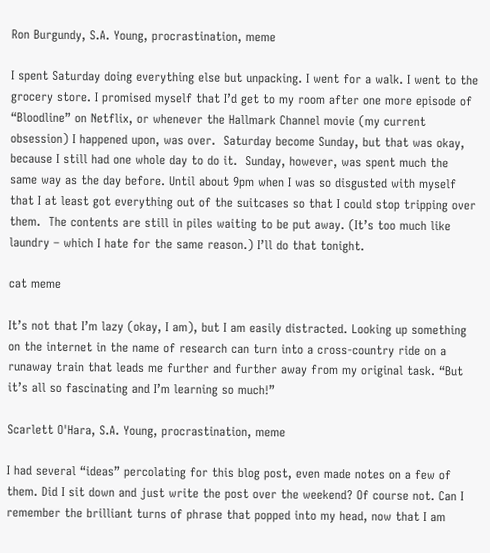Ron Burgundy, S.A. Young, procrastination, meme

I spent Saturday doing everything else but unpacking. I went for a walk. I went to the grocery store. I promised myself that I’d get to my room after one more episode of “Bloodline” on Netflix, or whenever the Hallmark Channel movie (my current obsession) I happened upon, was over.  Saturday become Sunday, but that was okay, because I still had one whole day to do it.  Sunday, however, was spent much the same way as the day before. Until about 9pm when I was so disgusted with myself that I at least got everything out of the suitcases so that I could stop tripping over them.  The contents are still in piles waiting to be put away. (It’s too much like laundry – which I hate for the same reason.) I’ll do that tonight.

cat meme

It’s not that I’m lazy (okay, I am), but I am easily distracted. Looking up something on the internet in the name of research can turn into a cross-country ride on a runaway train that leads me further and further away from my original task. “But it’s all so fascinating and I’m learning so much!”

Scarlett O'Hara, S.A. Young, procrastination, meme

I had several “ideas” percolating for this blog post, even made notes on a few of them. Did I sit down and just write the post over the weekend? Of course not. Can I remember the brilliant turns of phrase that popped into my head, now that I am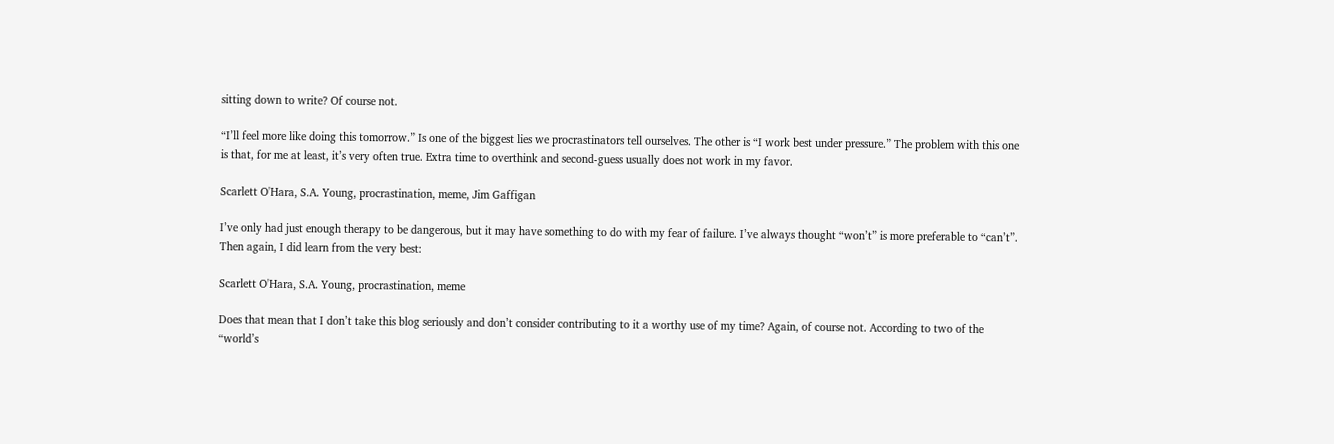sitting down to write? Of course not.

“I’ll feel more like doing this tomorrow.” Is one of the biggest lies we procrastinators tell ourselves. The other is “I work best under pressure.” The problem with this one is that, for me at least, it’s very often true. Extra time to overthink and second-guess usually does not work in my favor.

Scarlett O'Hara, S.A. Young, procrastination, meme, Jim Gaffigan

I’ve only had just enough therapy to be dangerous, but it may have something to do with my fear of failure. I’ve always thought “won’t” is more preferable to “can’t”. Then again, I did learn from the very best:

Scarlett O'Hara, S.A. Young, procrastination, meme

Does that mean that I don’t take this blog seriously and don’t consider contributing to it a worthy use of my time? Again, of course not. According to two of the “world’s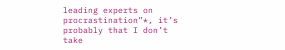leading experts on procrastination”*, it’s probably that I don’t take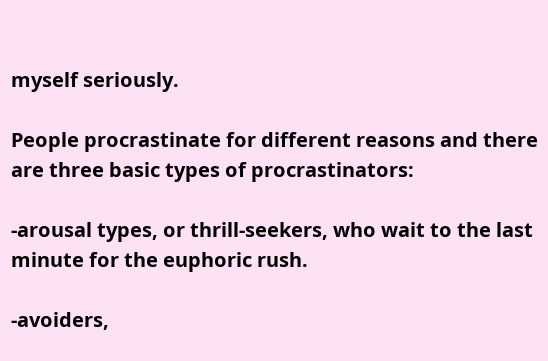myself seriously.

People procrastinate for different reasons and there are three basic types of procrastinators:

-arousal types, or thrill-seekers, who wait to the last minute for the euphoric rush.

-avoiders,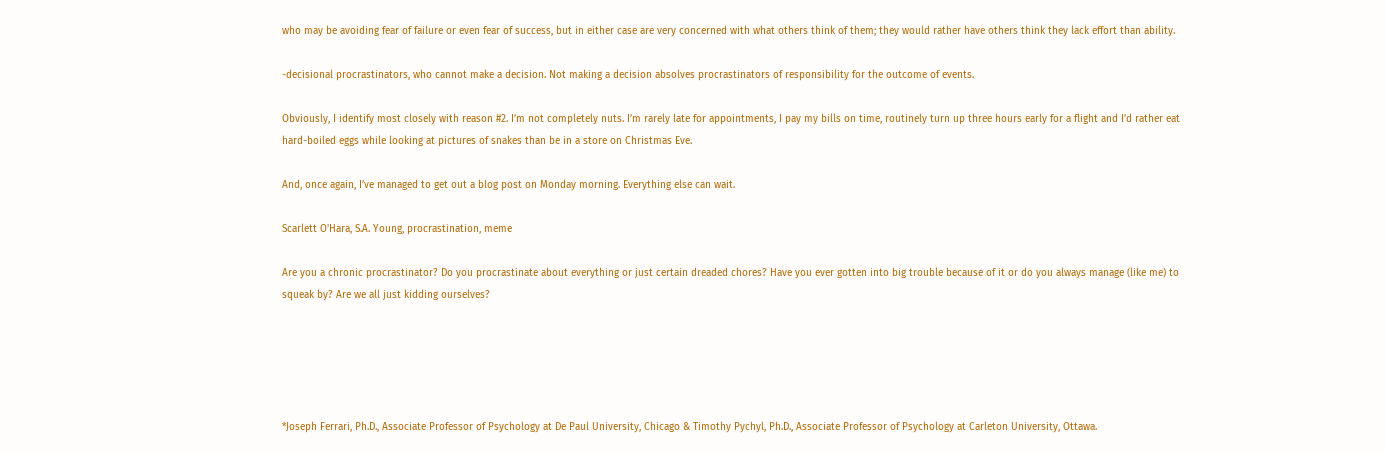who may be avoiding fear of failure or even fear of success, but in either case are very concerned with what others think of them; they would rather have others think they lack effort than ability.

-decisional procrastinators, who cannot make a decision. Not making a decision absolves procrastinators of responsibility for the outcome of events.

Obviously, I identify most closely with reason #2. I’m not completely nuts. I’m rarely late for appointments, I pay my bills on time, routinely turn up three hours early for a flight and I’d rather eat hard-boiled eggs while looking at pictures of snakes than be in a store on Christmas Eve.

And, once again, I’ve managed to get out a blog post on Monday morning. Everything else can wait.

Scarlett O'Hara, S.A. Young, procrastination, meme

Are you a chronic procrastinator? Do you procrastinate about everything or just certain dreaded chores? Have you ever gotten into big trouble because of it or do you always manage (like me) to squeak by? Are we all just kidding ourselves?





*Joseph Ferrari, Ph.D., Associate Professor of Psychology at De Paul University, Chicago & Timothy Pychyl, Ph.D., Associate Professor of Psychology at Carleton University, Ottawa.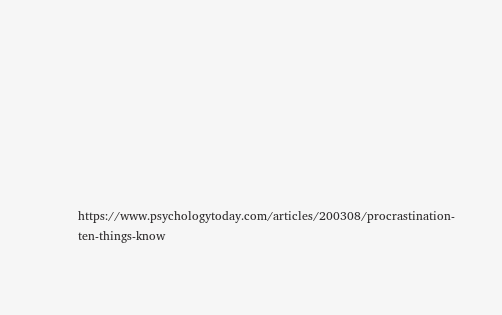https://www.psychologytoday.com/articles/200308/procrastination-ten-things-know